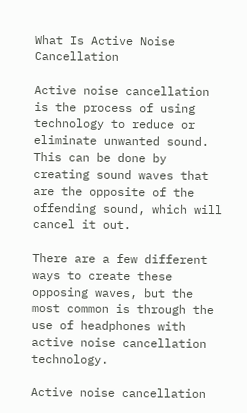What Is Active Noise Cancellation

Active noise cancellation is the process of using technology to reduce or eliminate unwanted sound. This can be done by creating sound waves that are the opposite of the offending sound, which will cancel it out.

There are a few different ways to create these opposing waves, but the most common is through the use of headphones with active noise cancellation technology.

Active noise cancellation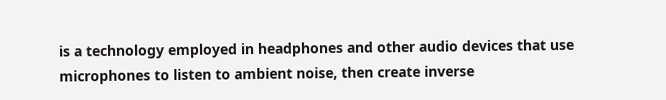is a technology employed in headphones and other audio devices that use microphones to listen to ambient noise, then create inverse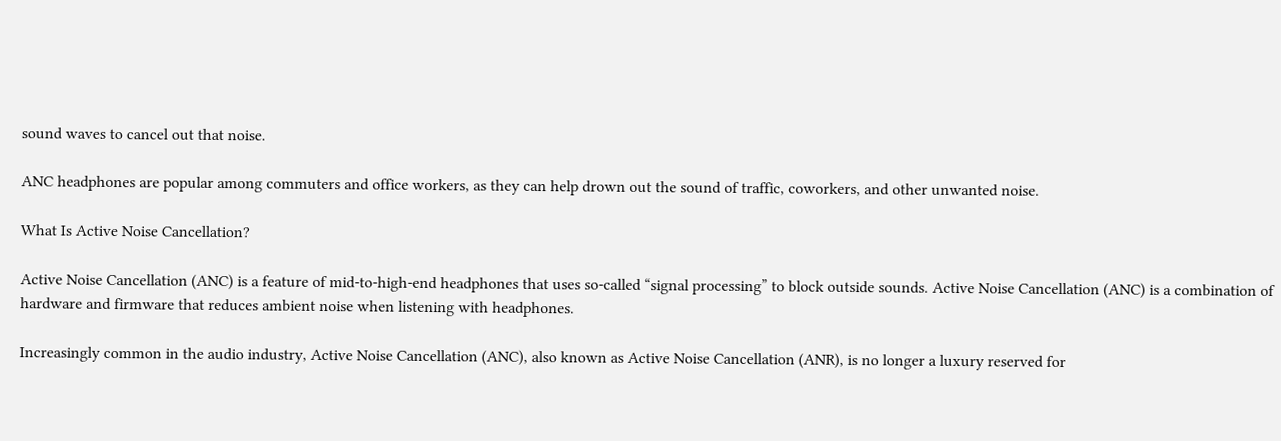sound waves to cancel out that noise.

ANC headphones are popular among commuters and office workers, as they can help drown out the sound of traffic, coworkers, and other unwanted noise.

What Is Active Noise Cancellation?

Active Noise Cancellation (ANC) is a feature of mid-to-high-end headphones that uses so-called “signal processing” to block outside sounds. Active Noise Cancellation (ANC) is a combination of hardware and firmware that reduces ambient noise when listening with headphones.

Increasingly common in the audio industry, Active Noise Cancellation (ANC), also known as Active Noise Cancellation (ANR), is no longer a luxury reserved for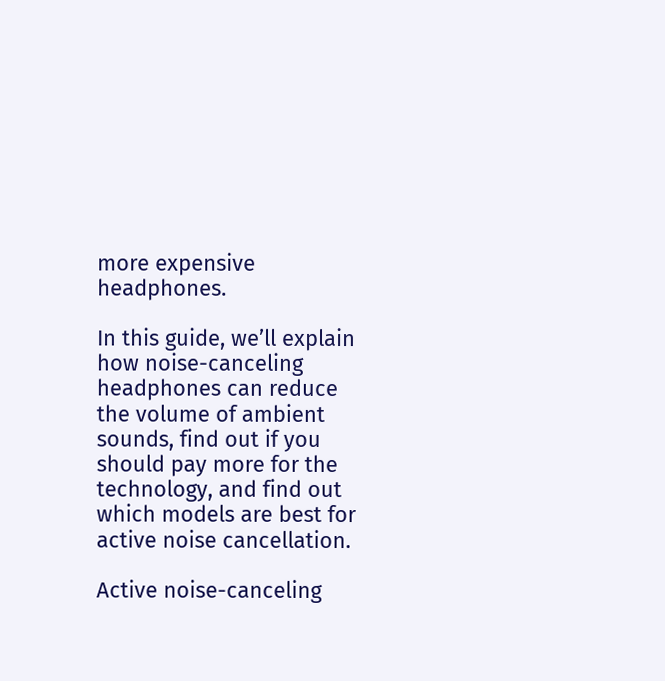more expensive headphones.

In this guide, we’ll explain how noise-canceling headphones can reduce the volume of ambient sounds, find out if you should pay more for the technology, and find out which models are best for active noise cancellation.

Active noise-canceling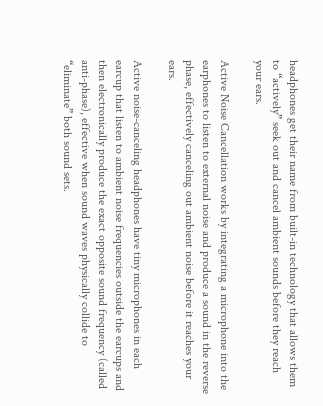headphones get their name from built-in technology that allows them to “actively” seek out and cancel ambient sounds before they reach your ears.

Active Noise Cancellation works by integrating a microphone into the earphones to listen to external noise and produce a sound in the reverse phase, effectively canceling out ambient noise before it reaches your ears.

Active noise-canceling headphones have tiny microphones in each earcup that listen to ambient noise frequencies outside the earcups and then electronically produce the exact opposite sound frequency (called anti-phase), effective when sound waves physically collide to “eliminate” both sound sets.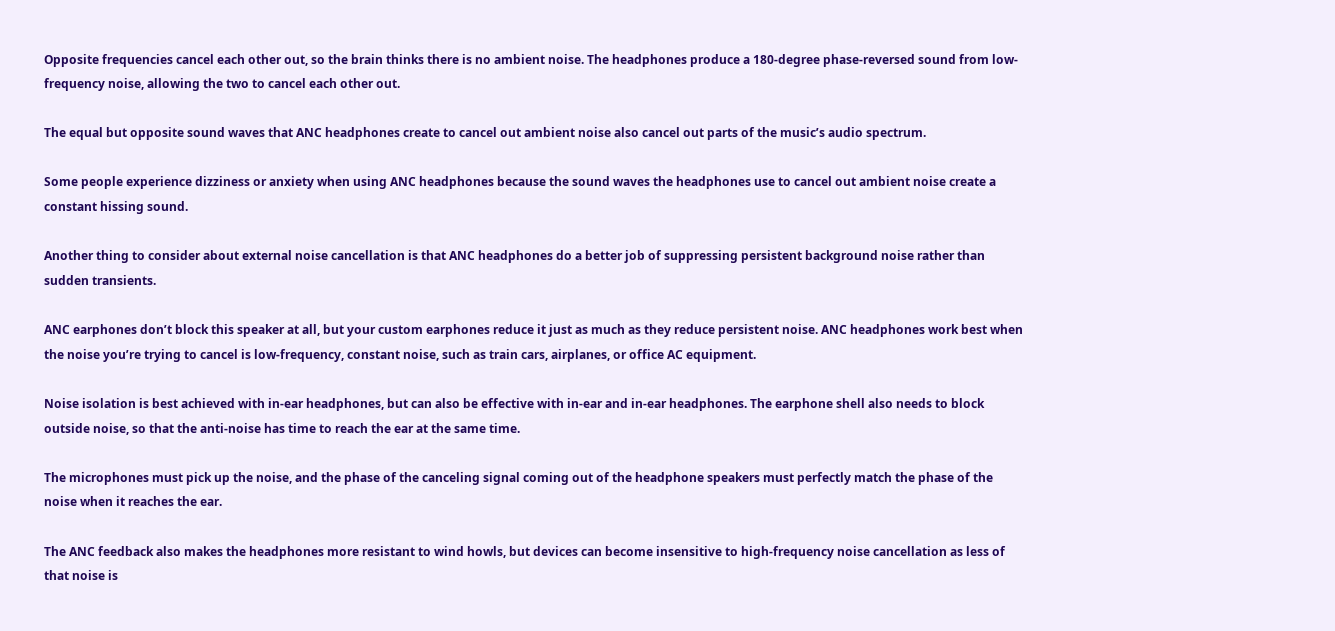Opposite frequencies cancel each other out, so the brain thinks there is no ambient noise. The headphones produce a 180-degree phase-reversed sound from low-frequency noise, allowing the two to cancel each other out.

The equal but opposite sound waves that ANC headphones create to cancel out ambient noise also cancel out parts of the music’s audio spectrum.

Some people experience dizziness or anxiety when using ANC headphones because the sound waves the headphones use to cancel out ambient noise create a constant hissing sound.

Another thing to consider about external noise cancellation is that ANC headphones do a better job of suppressing persistent background noise rather than sudden transients.

ANC earphones don’t block this speaker at all, but your custom earphones reduce it just as much as they reduce persistent noise. ANC headphones work best when the noise you’re trying to cancel is low-frequency, constant noise, such as train cars, airplanes, or office AC equipment.

Noise isolation is best achieved with in-ear headphones, but can also be effective with in-ear and in-ear headphones. The earphone shell also needs to block outside noise, so that the anti-noise has time to reach the ear at the same time.

The microphones must pick up the noise, and the phase of the canceling signal coming out of the headphone speakers must perfectly match the phase of the noise when it reaches the ear.

The ANC feedback also makes the headphones more resistant to wind howls, but devices can become insensitive to high-frequency noise cancellation as less of that noise is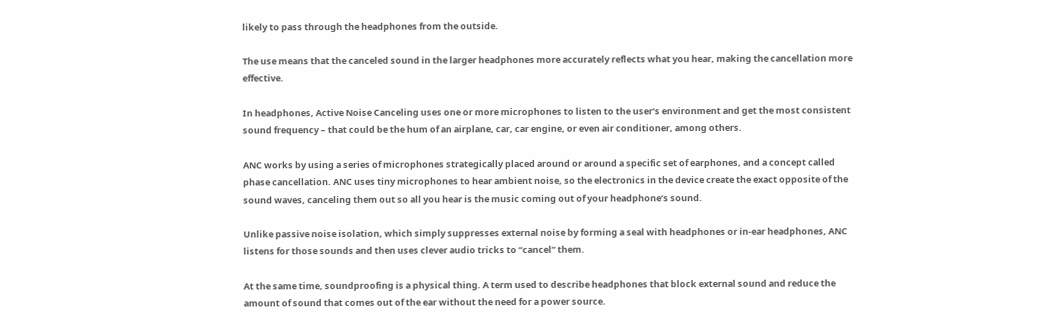likely to pass through the headphones from the outside.

The use means that the canceled sound in the larger headphones more accurately reflects what you hear, making the cancellation more effective.

In headphones, Active Noise Canceling uses one or more microphones to listen to the user’s environment and get the most consistent sound frequency – that could be the hum of an airplane, car, car engine, or even air conditioner, among others.

ANC works by using a series of microphones strategically placed around or around a specific set of earphones, and a concept called phase cancellation. ANC uses tiny microphones to hear ambient noise, so the electronics in the device create the exact opposite of the sound waves, canceling them out so all you hear is the music coming out of your headphone’s sound.

Unlike passive noise isolation, which simply suppresses external noise by forming a seal with headphones or in-ear headphones, ANC listens for those sounds and then uses clever audio tricks to “cancel” them.

At the same time, soundproofing is a physical thing. A term used to describe headphones that block external sound and reduce the amount of sound that comes out of the ear without the need for a power source.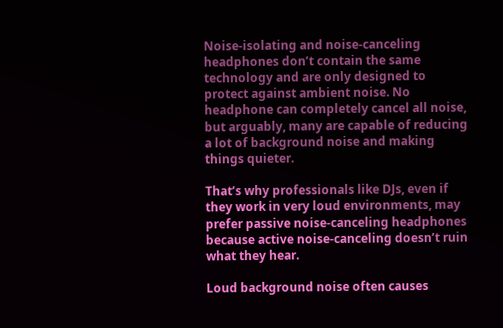Noise-isolating and noise-canceling headphones don’t contain the same technology and are only designed to protect against ambient noise. No headphone can completely cancel all noise, but arguably, many are capable of reducing a lot of background noise and making things quieter.

That’s why professionals like DJs, even if they work in very loud environments, may prefer passive noise-canceling headphones because active noise-canceling doesn’t ruin what they hear.

Loud background noise often causes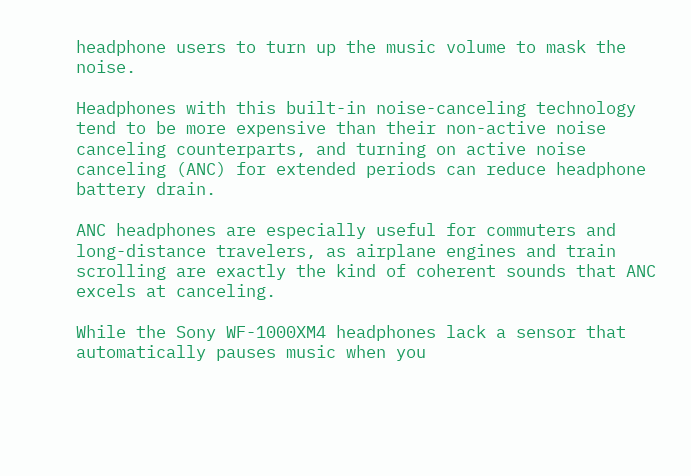headphone users to turn up the music volume to mask the noise.

Headphones with this built-in noise-canceling technology tend to be more expensive than their non-active noise canceling counterparts, and turning on active noise canceling (ANC) for extended periods can reduce headphone battery drain.

ANC headphones are especially useful for commuters and long-distance travelers, as airplane engines and train scrolling are exactly the kind of coherent sounds that ANC excels at canceling.

While the Sony WF-1000XM4 headphones lack a sensor that automatically pauses music when you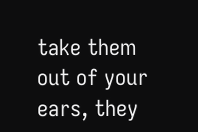take them out of your ears, they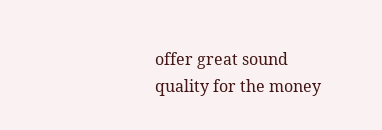offer great sound quality for the money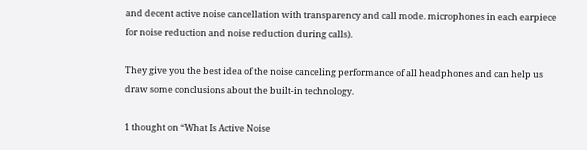and decent active noise cancellation with transparency and call mode. microphones in each earpiece for noise reduction and noise reduction during calls).

They give you the best idea of the noise canceling performance of all headphones and can help us draw some conclusions about the built-in technology.

1 thought on “What Is Active Noise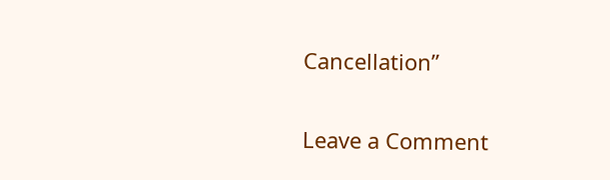Cancellation”

Leave a Comment